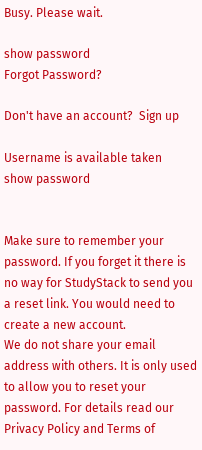Busy. Please wait.

show password
Forgot Password?

Don't have an account?  Sign up

Username is available taken
show password


Make sure to remember your password. If you forget it there is no way for StudyStack to send you a reset link. You would need to create a new account.
We do not share your email address with others. It is only used to allow you to reset your password. For details read our Privacy Policy and Terms of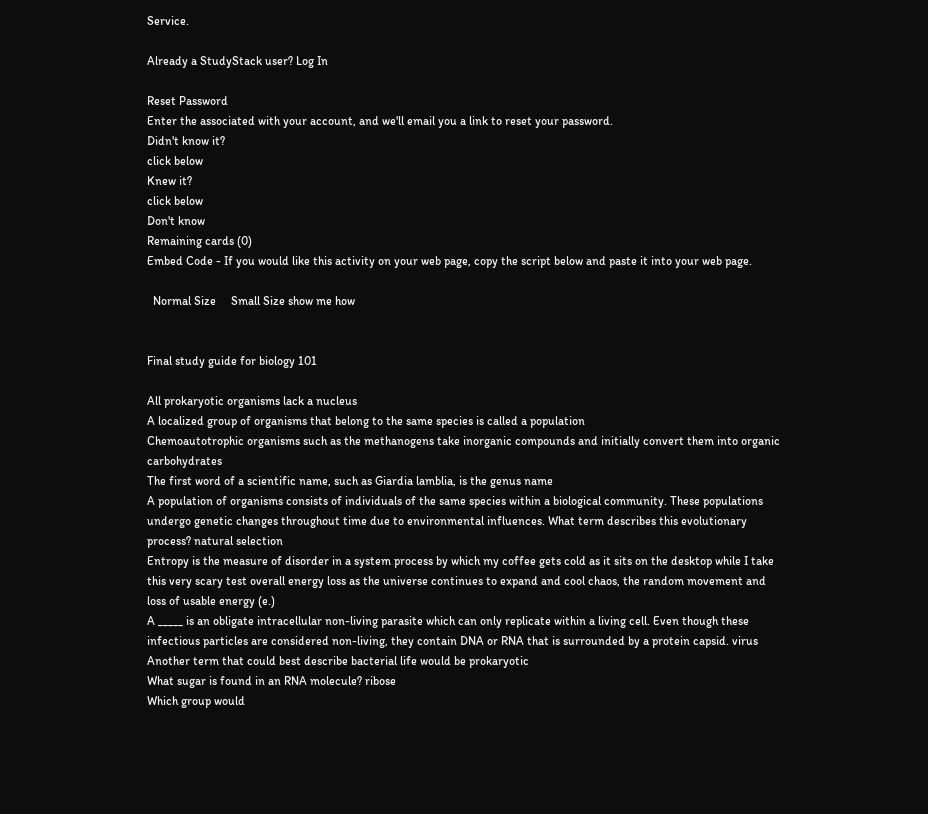Service.

Already a StudyStack user? Log In

Reset Password
Enter the associated with your account, and we'll email you a link to reset your password.
Didn't know it?
click below
Knew it?
click below
Don't know
Remaining cards (0)
Embed Code - If you would like this activity on your web page, copy the script below and paste it into your web page.

  Normal Size     Small Size show me how


Final study guide for biology 101

All prokaryotic organisms lack a nucleus
A localized group of organisms that belong to the same species is called a population
Chemoautotrophic organisms such as the methanogens take inorganic compounds and initially convert them into organic carbohydrates
The first word of a scientific name, such as Giardia lamblia, is the genus name
A population of organisms consists of individuals of the same species within a biological community. These populations undergo genetic changes throughout time due to environmental influences. What term describes this evolutionary process? natural selection
Entropy is the measure of disorder in a system process by which my coffee gets cold as it sits on the desktop while I take this very scary test overall energy loss as the universe continues to expand and cool chaos, the random movement and loss of usable energy (e.)
A _____ is an obligate intracellular non-living parasite which can only replicate within a living cell. Even though these infectious particles are considered non-living, they contain DNA or RNA that is surrounded by a protein capsid. virus
Another term that could best describe bacterial life would be prokaryotic
What sugar is found in an RNA molecule? ribose
Which group would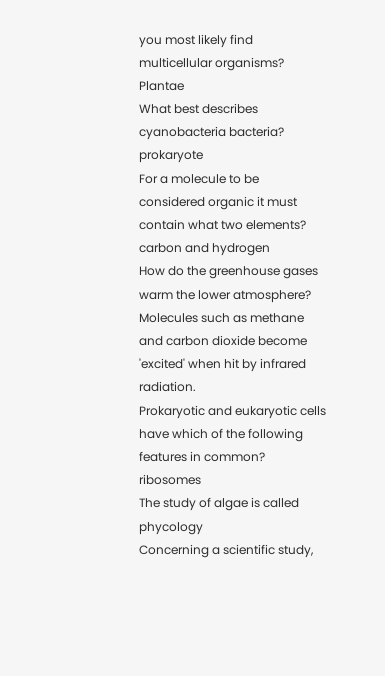you most likely find multicellular organisms? Plantae
What best describes cyanobacteria bacteria? prokaryote
For a molecule to be considered organic it must contain what two elements? carbon and hydrogen
How do the greenhouse gases warm the lower atmosphere? Molecules such as methane and carbon dioxide become 'excited' when hit by infrared radiation.
Prokaryotic and eukaryotic cells have which of the following features in common? ribosomes
The study of algae is called phycology
Concerning a scientific study,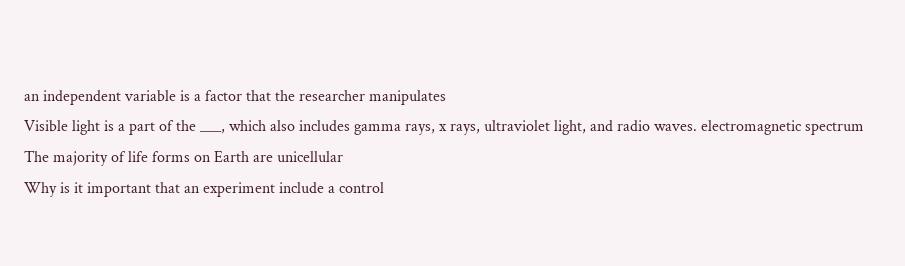an independent variable is a factor that the researcher manipulates
Visible light is a part of the ___, which also includes gamma rays, x rays, ultraviolet light, and radio waves. electromagnetic spectrum
The majority of life forms on Earth are unicellular
Why is it important that an experiment include a control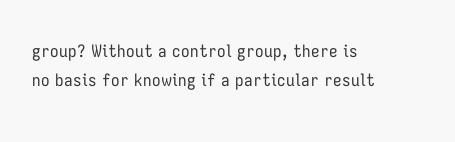group? Without a control group, there is no basis for knowing if a particular result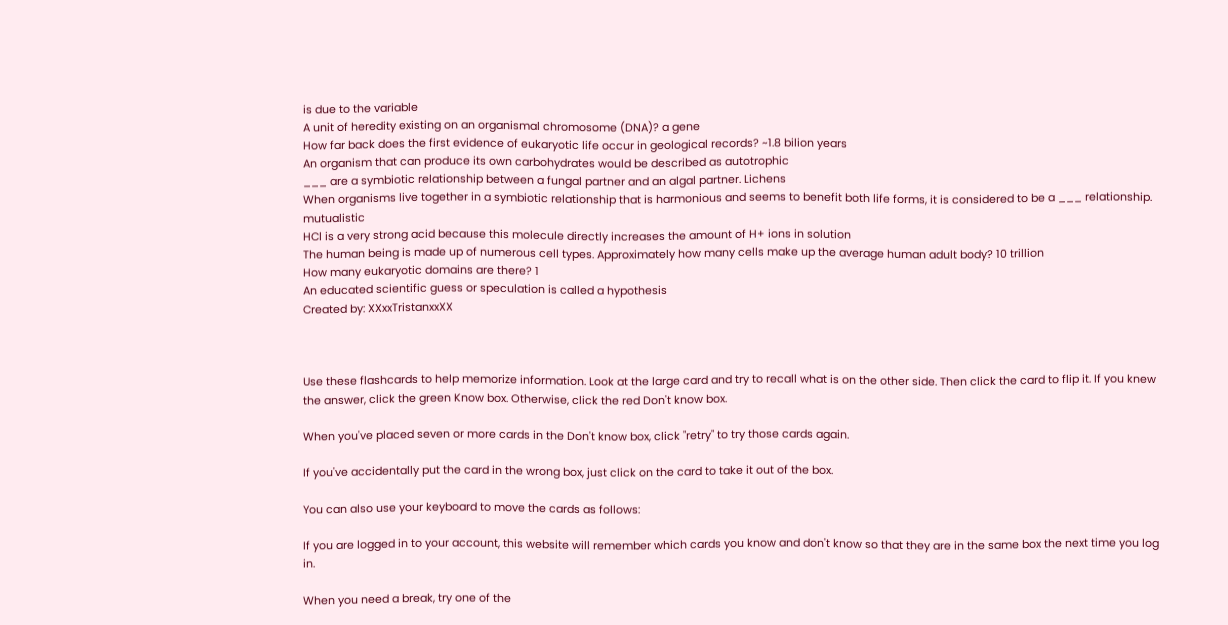is due to the variable
A unit of heredity existing on an organismal chromosome (DNA)? a gene
How far back does the first evidence of eukaryotic life occur in geological records? ~1.8 bilion years
An organism that can produce its own carbohydrates would be described as autotrophic
___ are a symbiotic relationship between a fungal partner and an algal partner. Lichens
When organisms live together in a symbiotic relationship that is harmonious and seems to benefit both life forms, it is considered to be a ___ relationship. mutualistic
HCl is a very strong acid because this molecule directly increases the amount of H+ ions in solution
The human being is made up of numerous cell types. Approximately how many cells make up the average human adult body? 10 trillion
How many eukaryotic domains are there? 1
An educated scientific guess or speculation is called a hypothesis
Created by: XXxxTristanxxXX



Use these flashcards to help memorize information. Look at the large card and try to recall what is on the other side. Then click the card to flip it. If you knew the answer, click the green Know box. Otherwise, click the red Don't know box.

When you've placed seven or more cards in the Don't know box, click "retry" to try those cards again.

If you've accidentally put the card in the wrong box, just click on the card to take it out of the box.

You can also use your keyboard to move the cards as follows:

If you are logged in to your account, this website will remember which cards you know and don't know so that they are in the same box the next time you log in.

When you need a break, try one of the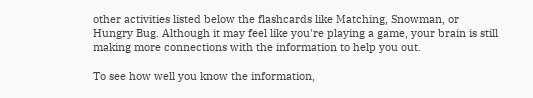other activities listed below the flashcards like Matching, Snowman, or Hungry Bug. Although it may feel like you're playing a game, your brain is still making more connections with the information to help you out.

To see how well you know the information,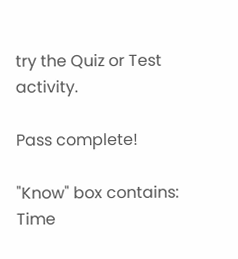try the Quiz or Test activity.

Pass complete!

"Know" box contains:
Time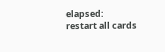elapsed:
restart all cards